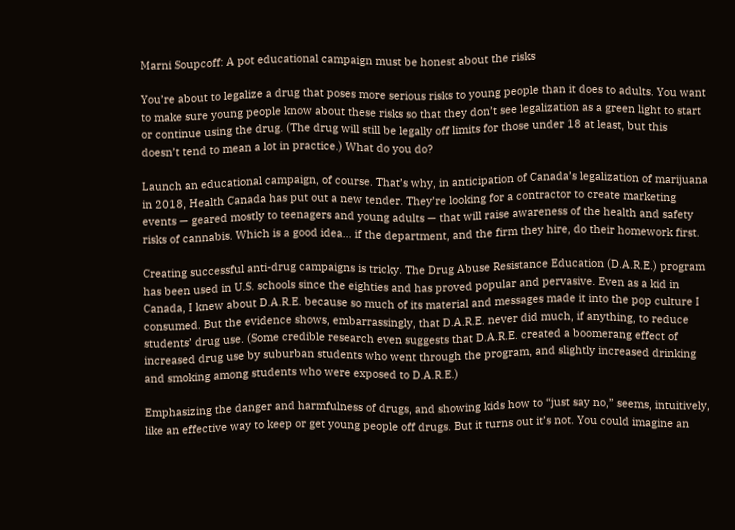Marni Soupcoff: A pot educational campaign must be honest about the risks

You’re about to legalize a drug that poses more serious risks to young people than it does to adults. You want to make sure young people know about these risks so that they don’t see legalization as a green light to start or continue using the drug. (The drug will still be legally off limits for those under 18 at least, but this doesn’t tend to mean a lot in practice.) What do you do?

Launch an educational campaign, of course. That’s why, in anticipation of Canada’s legalization of marijuana in 2018, Health Canada has put out a new tender. They’re looking for a contractor to create marketing events — geared mostly to teenagers and young adults — that will raise awareness of the health and safety risks of cannabis. Which is a good idea… if the department, and the firm they hire, do their homework first.

Creating successful anti-drug campaigns is tricky. The Drug Abuse Resistance Education (D.A.R.E.) program has been used in U.S. schools since the eighties and has proved popular and pervasive. Even as a kid in Canada, I knew about D.A.R.E. because so much of its material and messages made it into the pop culture I consumed. But the evidence shows, embarrassingly, that D.A.R.E. never did much, if anything, to reduce students’ drug use. (Some credible research even suggests that D.A.R.E. created a boomerang effect of increased drug use by suburban students who went through the program, and slightly increased drinking and smoking among students who were exposed to D.A.R.E.)

Emphasizing the danger and harmfulness of drugs, and showing kids how to “just say no,” seems, intuitively, like an effective way to keep or get young people off drugs. But it turns out it’s not. You could imagine an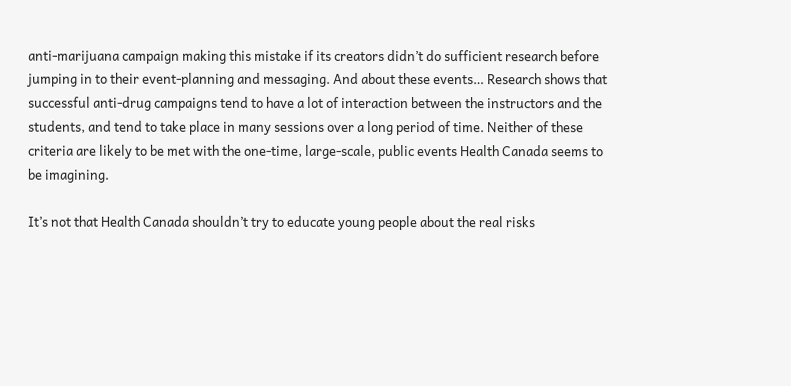anti-marijuana campaign making this mistake if its creators didn’t do sufficient research before jumping in to their event-planning and messaging. And about these events… Research shows that successful anti-drug campaigns tend to have a lot of interaction between the instructors and the students, and tend to take place in many sessions over a long period of time. Neither of these criteria are likely to be met with the one-time, large-scale, public events Health Canada seems to be imagining.

It’s not that Health Canada shouldn’t try to educate young people about the real risks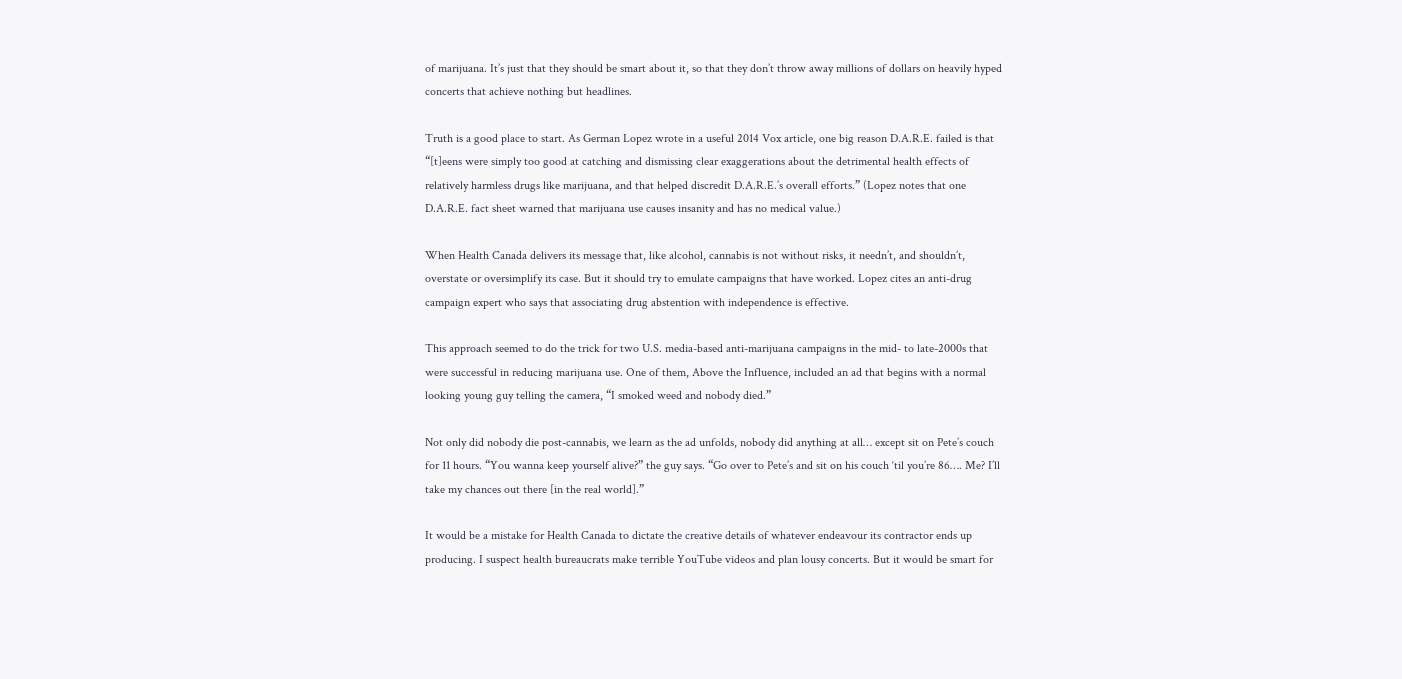of marijuana. It’s just that they should be smart about it, so that they don’t throw away millions of dollars on heavily hyped concerts that achieve nothing but headlines.

Truth is a good place to start. As German Lopez wrote in a useful 2014 Vox article, one big reason D.A.R.E. failed is that “[t]eens were simply too good at catching and dismissing clear exaggerations about the detrimental health effects of relatively harmless drugs like marijuana, and that helped discredit D.A.R.E.’s overall efforts.” (Lopez notes that one D.A.R.E. fact sheet warned that marijuana use causes insanity and has no medical value.)

When Health Canada delivers its message that, like alcohol, cannabis is not without risks, it needn’t, and shouldn’t, overstate or oversimplify its case. But it should try to emulate campaigns that have worked. Lopez cites an anti-drug campaign expert who says that associating drug abstention with independence is effective.

This approach seemed to do the trick for two U.S. media-based anti-marijuana campaigns in the mid- to late-2000s that were successful in reducing marijuana use. One of them, Above the Influence, included an ad that begins with a normal looking young guy telling the camera, “I smoked weed and nobody died.”

Not only did nobody die post-cannabis, we learn as the ad unfolds, nobody did anything at all… except sit on Pete’s couch for 11 hours. “You wanna keep yourself alive?” the guy says. “Go over to Pete’s and sit on his couch ‘til you’re 86…. Me? I’ll take my chances out there [in the real world].”

It would be a mistake for Health Canada to dictate the creative details of whatever endeavour its contractor ends up producing. I suspect health bureaucrats make terrible YouTube videos and plan lousy concerts. But it would be smart for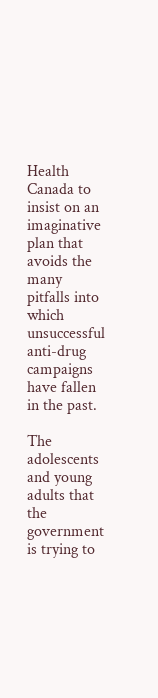Health Canada to insist on an imaginative plan that avoids the many pitfalls into which unsuccessful anti-drug campaigns have fallen in the past.

The adolescents and young adults that the government is trying to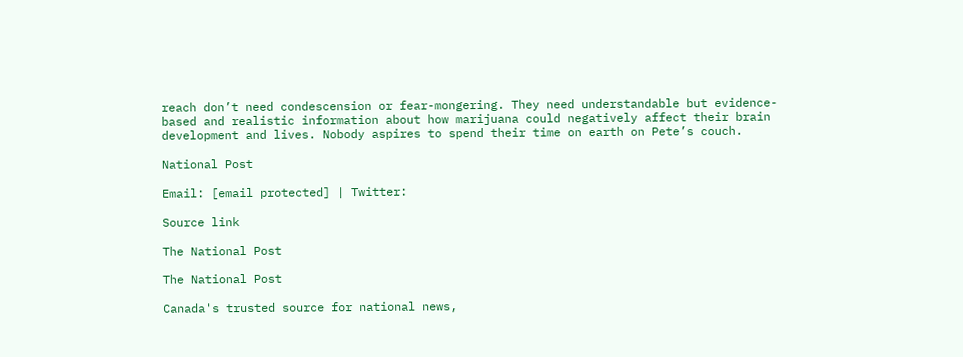reach don’t need condescension or fear-mongering. They need understandable but evidence-based and realistic information about how marijuana could negatively affect their brain development and lives. Nobody aspires to spend their time on earth on Pete’s couch.

National Post

Email: [email protected] | Twitter:

Source link

The National Post

The National Post

Canada's trusted source for national news,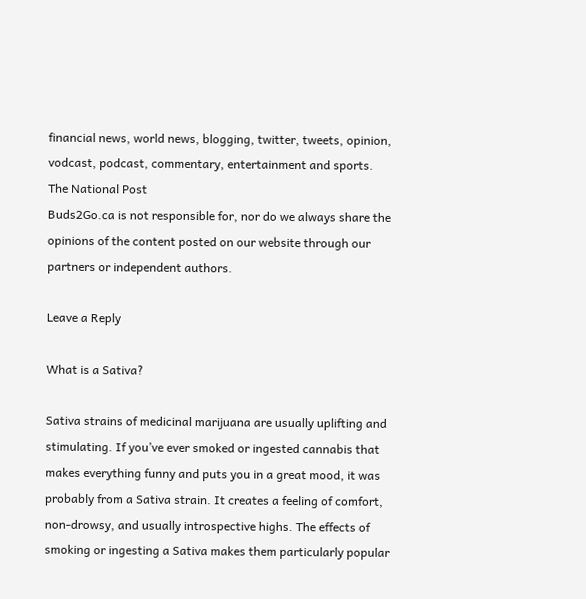financial news, world news, blogging, twitter, tweets, opinion, vodcast, podcast, commentary, entertainment and sports.
The National Post
Buds2Go.ca is not responsible for, nor do we always share the opinions of the content posted on our website through our partners or independent authors.

Leave a Reply

What is a Sativa?

Sativa strains of medicinal marijuana are usually uplifting and stimulating. If you’ve ever smoked or ingested cannabis that makes everything funny and puts you in a great mood, it was probably from a Sativa strain. It creates a feeling of comfort, non-drowsy, and usually introspective highs. The effects of smoking or ingesting a Sativa makes them particularly popular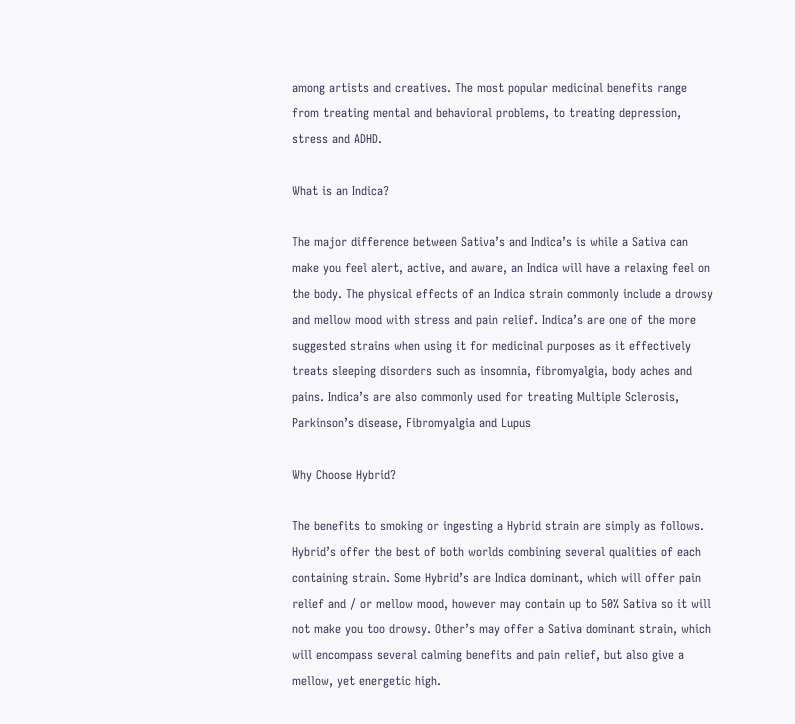among artists and creatives. The most popular medicinal benefits range from treating mental and behavioral problems, to treating depression, stress and ADHD.

What is an Indica?

The major difference between Sativa’s and Indica’s is while a Sativa can make you feel alert, active, and aware, an Indica will have a relaxing feel on the body. The physical effects of an Indica strain commonly include a drowsy and mellow mood with stress and pain relief. Indica’s are one of the more suggested strains when using it for medicinal purposes as it effectively treats sleeping disorders such as insomnia, fibromyalgia, body aches and pains. Indica’s are also commonly used for treating Multiple Sclerosis, Parkinson’s disease, Fibromyalgia and Lupus

Why Choose Hybrid?

The benefits to smoking or ingesting a Hybrid strain are simply as follows. Hybrid’s offer the best of both worlds combining several qualities of each containing strain. Some Hybrid’s are Indica dominant, which will offer pain relief and / or mellow mood, however may contain up to 50% Sativa so it will not make you too drowsy. Other’s may offer a Sativa dominant strain, which will encompass several calming benefits and pain relief, but also give a mellow, yet energetic high.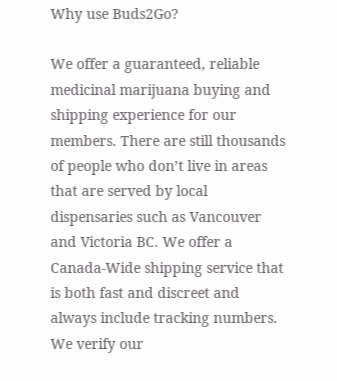Why use Buds2Go?

We offer a guaranteed, reliable medicinal marijuana buying and shipping experience for our members. There are still thousands of people who don’t live in areas that are served by local dispensaries such as Vancouver and Victoria BC. We offer a Canada-Wide shipping service that is both fast and discreet and always include tracking numbers. We verify our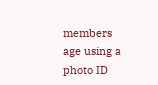members age using a photo ID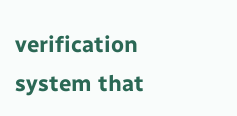verification system that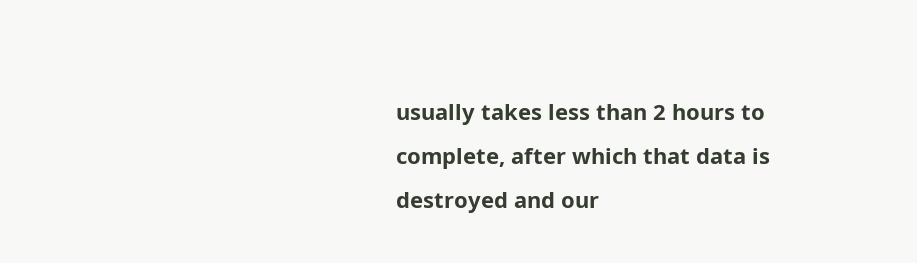usually takes less than 2 hours to complete, after which that data is destroyed and our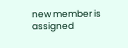new member is assigned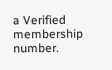a Verified membership number.